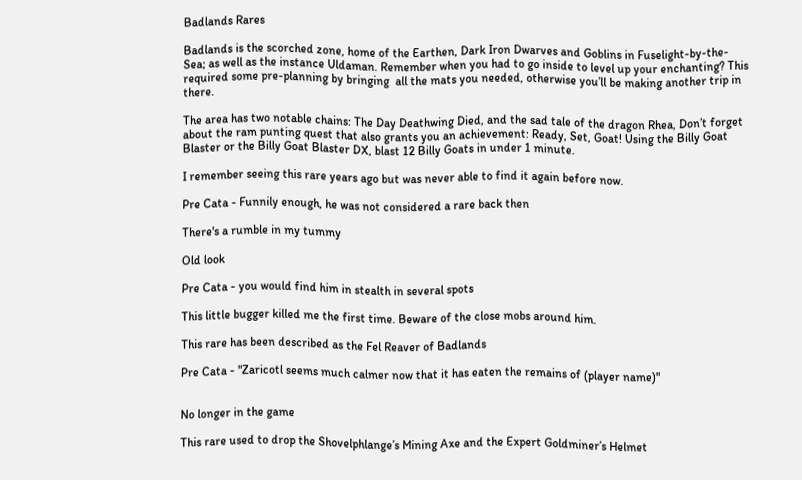Badlands Rares

Badlands is the scorched zone, home of the Earthen, Dark Iron Dwarves and Goblins in Fuselight-by-the-Sea; as well as the instance Uldaman. Remember when you had to go inside to level up your enchanting? This required some pre-planning by bringing  all the mats you needed, otherwise you’ll be making another trip in there.

The area has two notable chains: The Day Deathwing Died, and the sad tale of the dragon Rhea, Don’t forget about the ram punting quest that also grants you an achievement: Ready, Set, Goat! Using the Billy Goat Blaster or the Billy Goat Blaster DX, blast 12 Billy Goats in under 1 minute.

I remember seeing this rare years ago but was never able to find it again before now.

Pre Cata - Funnily enough, he was not considered a rare back then

There's a rumble in my tummy

Old look

Pre Cata - you would find him in stealth in several spots

This little bugger killed me the first time. Beware of the close mobs around him.

This rare has been described as the Fel Reaver of Badlands

Pre Cata - "Zaricotl seems much calmer now that it has eaten the remains of (player name)"


No longer in the game

This rare used to drop the Shovelphlange’s Mining Axe and the Expert Goldminer’s Helmet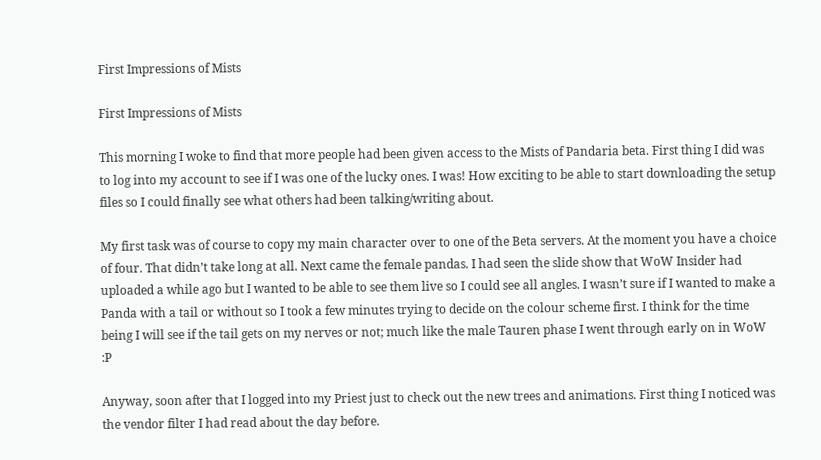First Impressions of Mists

First Impressions of Mists

This morning I woke to find that more people had been given access to the Mists of Pandaria beta. First thing I did was to log into my account to see if I was one of the lucky ones. I was! How exciting to be able to start downloading the setup files so I could finally see what others had been talking/writing about.

My first task was of course to copy my main character over to one of the Beta servers. At the moment you have a choice of four. That didn’t take long at all. Next came the female pandas. I had seen the slide show that WoW Insider had uploaded a while ago but I wanted to be able to see them live so I could see all angles. I wasn’t sure if I wanted to make a Panda with a tail or without so I took a few minutes trying to decide on the colour scheme first. I think for the time being I will see if the tail gets on my nerves or not; much like the male Tauren phase I went through early on in WoW :P

Anyway, soon after that I logged into my Priest just to check out the new trees and animations. First thing I noticed was the vendor filter I had read about the day before.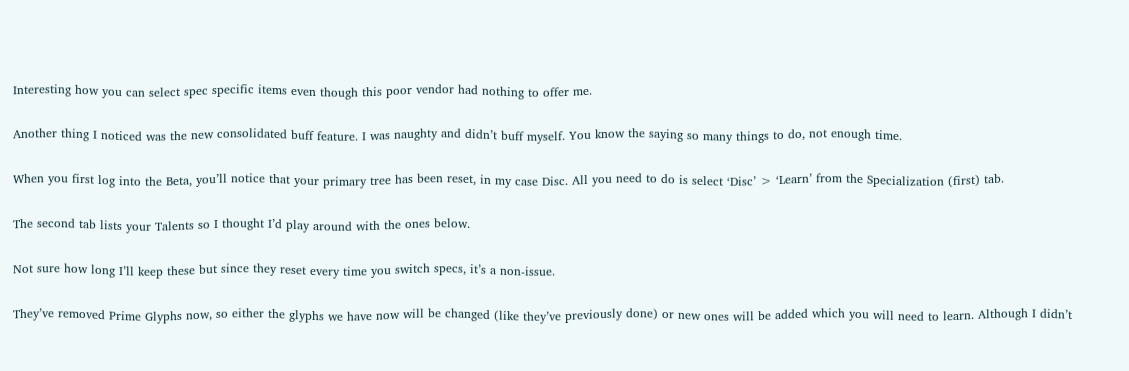Interesting how you can select spec specific items even though this poor vendor had nothing to offer me.

Another thing I noticed was the new consolidated buff feature. I was naughty and didn’t buff myself. You know the saying so many things to do, not enough time.

When you first log into the Beta, you’ll notice that your primary tree has been reset, in my case Disc. All you need to do is select ‘Disc’ > ‘Learn’ from the Specialization (first) tab.

The second tab lists your Talents so I thought I’d play around with the ones below.

Not sure how long I’ll keep these but since they reset every time you switch specs, it’s a non-issue.

They’ve removed Prime Glyphs now, so either the glyphs we have now will be changed (like they’ve previously done) or new ones will be added which you will need to learn. Although I didn’t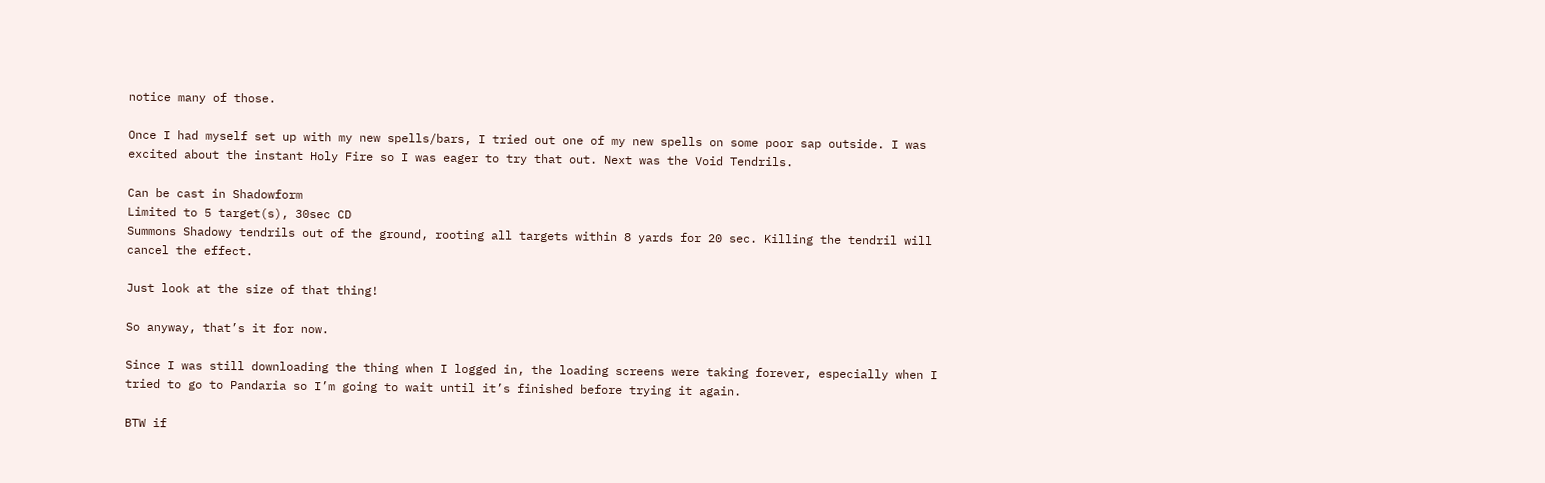notice many of those.

Once I had myself set up with my new spells/bars, I tried out one of my new spells on some poor sap outside. I was excited about the instant Holy Fire so I was eager to try that out. Next was the Void Tendrils.

Can be cast in Shadowform
Limited to 5 target(s), 30sec CD
Summons Shadowy tendrils out of the ground, rooting all targets within 8 yards for 20 sec. Killing the tendril will cancel the effect.

Just look at the size of that thing!

So anyway, that’s it for now.

Since I was still downloading the thing when I logged in, the loading screens were taking forever, especially when I tried to go to Pandaria so I’m going to wait until it’s finished before trying it again.

BTW if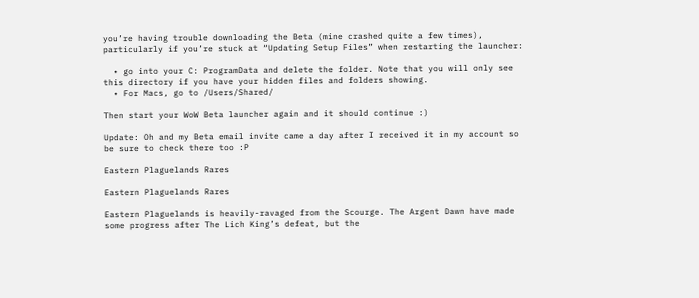you’re having trouble downloading the Beta (mine crashed quite a few times), particularly if you’re stuck at “Updating Setup Files” when restarting the launcher:

  • go into your C: ProgramData and delete the folder. Note that you will only see this directory if you have your hidden files and folders showing.
  • For Macs, go to /Users/Shared/

Then start your WoW Beta launcher again and it should continue :)

Update: Oh and my Beta email invite came a day after I received it in my account so be sure to check there too :P

Eastern Plaguelands Rares

Eastern Plaguelands Rares

Eastern Plaguelands is heavily-ravaged from the Scourge. The Argent Dawn have made some progress after The Lich King’s defeat, but the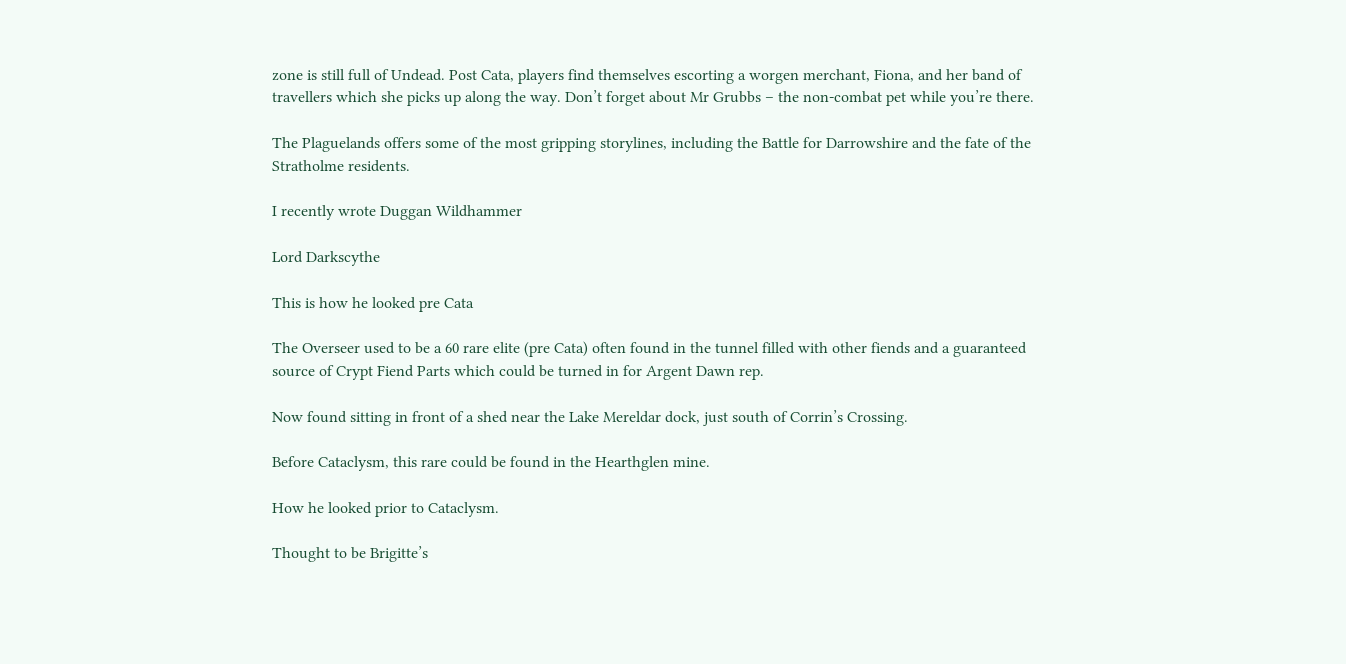zone is still full of Undead. Post Cata, players find themselves escorting a worgen merchant, Fiona, and her band of travellers which she picks up along the way. Don’t forget about Mr Grubbs – the non-combat pet while you’re there.

The Plaguelands offers some of the most gripping storylines, including the Battle for Darrowshire and the fate of the Stratholme residents.

I recently wrote Duggan Wildhammer

Lord Darkscythe

This is how he looked pre Cata

The Overseer used to be a 60 rare elite (pre Cata) often found in the tunnel filled with other fiends and a guaranteed source of Crypt Fiend Parts which could be turned in for Argent Dawn rep.

Now found sitting in front of a shed near the Lake Mereldar dock, just south of Corrin’s Crossing.

Before Cataclysm, this rare could be found in the Hearthglen mine.

How he looked prior to Cataclysm.

Thought to be Brigitte’s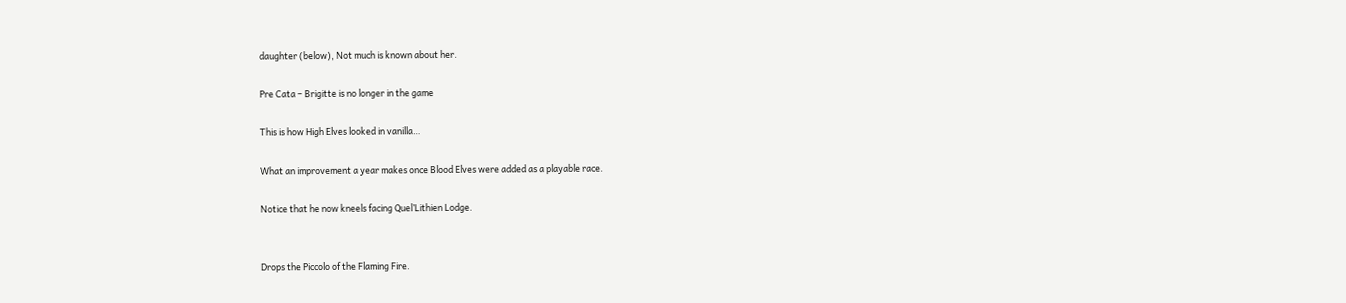daughter (below), Not much is known about her.

Pre Cata – Brigitte is no longer in the game

This is how High Elves looked in vanilla…

What an improvement a year makes once Blood Elves were added as a playable race.

Notice that he now kneels facing Quel’Lithien Lodge.


Drops the Piccolo of the Flaming Fire.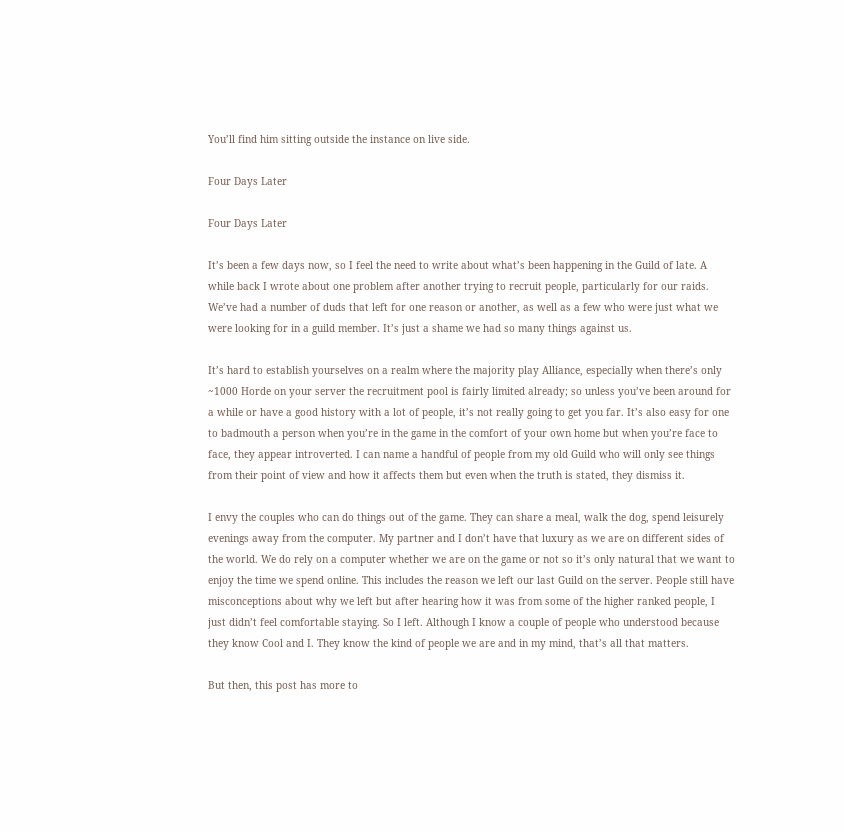You’ll find him sitting outside the instance on live side.

Four Days Later

Four Days Later

It’s been a few days now, so I feel the need to write about what’s been happening in the Guild of late. A while back I wrote about one problem after another trying to recruit people, particularly for our raids. We’ve had a number of duds that left for one reason or another, as well as a few who were just what we were looking for in a guild member. It’s just a shame we had so many things against us.

It’s hard to establish yourselves on a realm where the majority play Alliance, especially when there’s only ~1000 Horde on your server the recruitment pool is fairly limited already; so unless you’ve been around for a while or have a good history with a lot of people, it’s not really going to get you far. It’s also easy for one to badmouth a person when you’re in the game in the comfort of your own home but when you’re face to face, they appear introverted. I can name a handful of people from my old Guild who will only see things from their point of view and how it affects them but even when the truth is stated, they dismiss it.

I envy the couples who can do things out of the game. They can share a meal, walk the dog, spend leisurely evenings away from the computer. My partner and I don’t have that luxury as we are on different sides of the world. We do rely on a computer whether we are on the game or not so it’s only natural that we want to enjoy the time we spend online. This includes the reason we left our last Guild on the server. People still have misconceptions about why we left but after hearing how it was from some of the higher ranked people, I just didn’t feel comfortable staying. So I left. Although I know a couple of people who understood because they know Cool and I. They know the kind of people we are and in my mind, that’s all that matters.

But then, this post has more to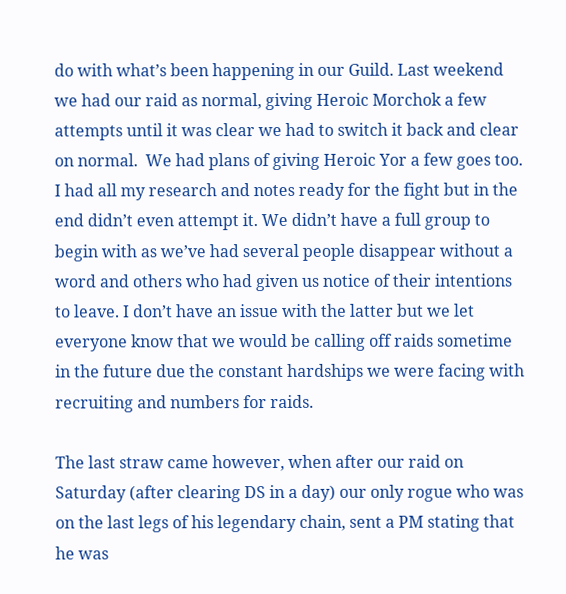do with what’s been happening in our Guild. Last weekend we had our raid as normal, giving Heroic Morchok a few attempts until it was clear we had to switch it back and clear on normal.  We had plans of giving Heroic Yor a few goes too. I had all my research and notes ready for the fight but in the end didn’t even attempt it. We didn’t have a full group to begin with as we’ve had several people disappear without a word and others who had given us notice of their intentions to leave. I don’t have an issue with the latter but we let everyone know that we would be calling off raids sometime in the future due the constant hardships we were facing with recruiting and numbers for raids.

The last straw came however, when after our raid on Saturday (after clearing DS in a day) our only rogue who was on the last legs of his legendary chain, sent a PM stating that he was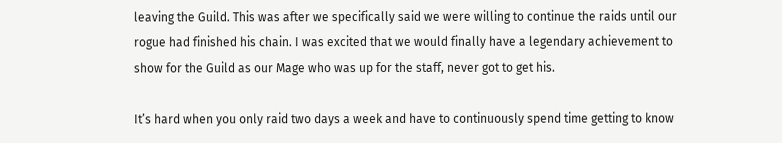leaving the Guild. This was after we specifically said we were willing to continue the raids until our rogue had finished his chain. I was excited that we would finally have a legendary achievement to show for the Guild as our Mage who was up for the staff, never got to get his.

It’s hard when you only raid two days a week and have to continuously spend time getting to know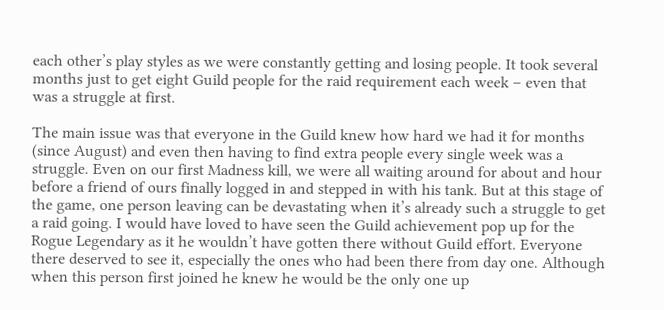each other’s play styles as we were constantly getting and losing people. It took several months just to get eight Guild people for the raid requirement each week – even that was a struggle at first.

The main issue was that everyone in the Guild knew how hard we had it for months (since August) and even then having to find extra people every single week was a struggle. Even on our first Madness kill, we were all waiting around for about and hour before a friend of ours finally logged in and stepped in with his tank. But at this stage of the game, one person leaving can be devastating when it’s already such a struggle to get a raid going. I would have loved to have seen the Guild achievement pop up for the Rogue Legendary as it he wouldn’t have gotten there without Guild effort. Everyone there deserved to see it, especially the ones who had been there from day one. Although when this person first joined he knew he would be the only one up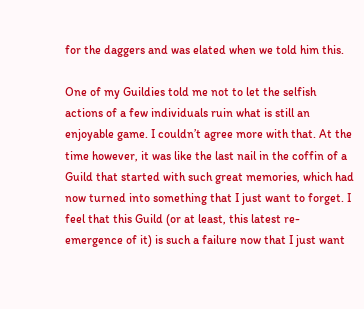for the daggers and was elated when we told him this.

One of my Guildies told me not to let the selfish actions of a few individuals ruin what is still an enjoyable game. I couldn’t agree more with that. At the time however, it was like the last nail in the coffin of a Guild that started with such great memories, which had now turned into something that I just want to forget. I feel that this Guild (or at least, this latest re-emergence of it) is such a failure now that I just want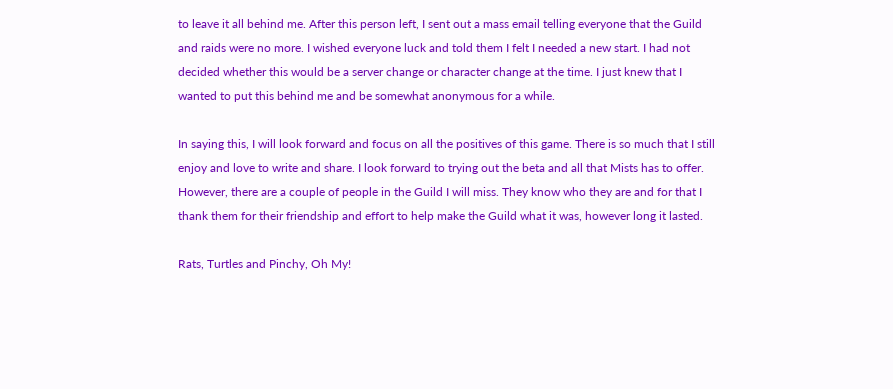to leave it all behind me. After this person left, I sent out a mass email telling everyone that the Guild and raids were no more. I wished everyone luck and told them I felt I needed a new start. I had not decided whether this would be a server change or character change at the time. I just knew that I wanted to put this behind me and be somewhat anonymous for a while.

In saying this, I will look forward and focus on all the positives of this game. There is so much that I still enjoy and love to write and share. I look forward to trying out the beta and all that Mists has to offer. However, there are a couple of people in the Guild I will miss. They know who they are and for that I thank them for their friendship and effort to help make the Guild what it was, however long it lasted.

Rats, Turtles and Pinchy, Oh My!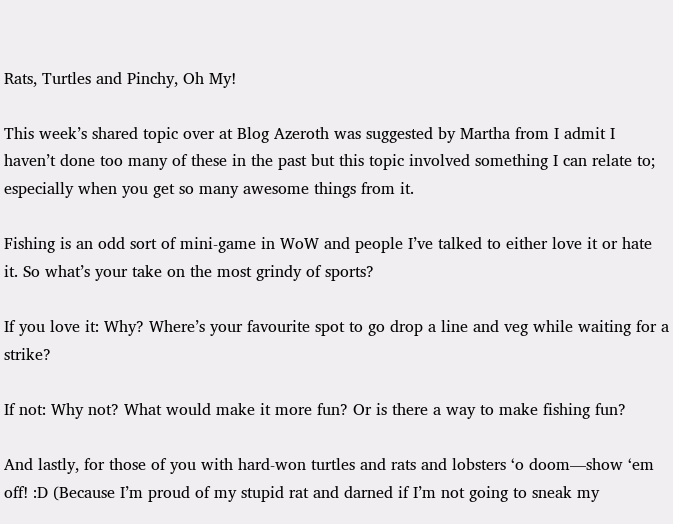Rats, Turtles and Pinchy, Oh My!

This week’s shared topic over at Blog Azeroth was suggested by Martha from I admit I haven’t done too many of these in the past but this topic involved something I can relate to; especially when you get so many awesome things from it.

Fishing is an odd sort of mini-game in WoW and people I’ve talked to either love it or hate it. So what’s your take on the most grindy of sports?

If you love it: Why? Where’s your favourite spot to go drop a line and veg while waiting for a strike?

If not: Why not? What would make it more fun? Or is there a way to make fishing fun?

And lastly, for those of you with hard-won turtles and rats and lobsters ‘o doom—show ‘em off! :D (Because I’m proud of my stupid rat and darned if I’m not going to sneak my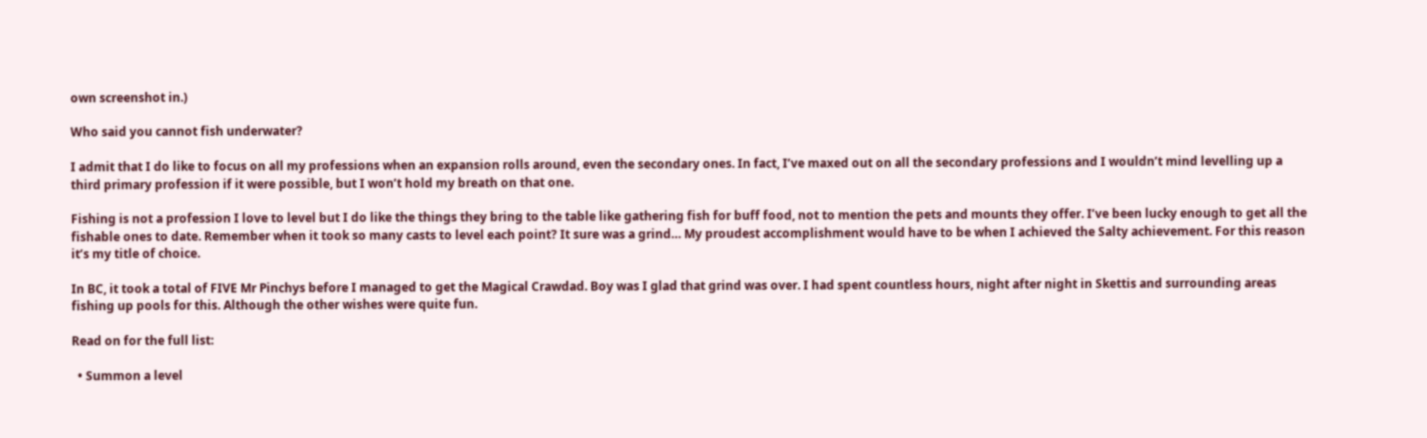own screenshot in.)

Who said you cannot fish underwater?

I admit that I do like to focus on all my professions when an expansion rolls around, even the secondary ones. In fact, I’ve maxed out on all the secondary professions and I wouldn’t mind levelling up a third primary profession if it were possible, but I won’t hold my breath on that one.

Fishing is not a profession I love to level but I do like the things they bring to the table like gathering fish for buff food, not to mention the pets and mounts they offer. I’ve been lucky enough to get all the fishable ones to date. Remember when it took so many casts to level each point? It sure was a grind… My proudest accomplishment would have to be when I achieved the Salty achievement. For this reason it’s my title of choice.

In BC, it took a total of FIVE Mr Pinchys before I managed to get the Magical Crawdad. Boy was I glad that grind was over. I had spent countless hours, night after night in Skettis and surrounding areas fishing up pools for this. Although the other wishes were quite fun.

Read on for the full list:

  • Summon a level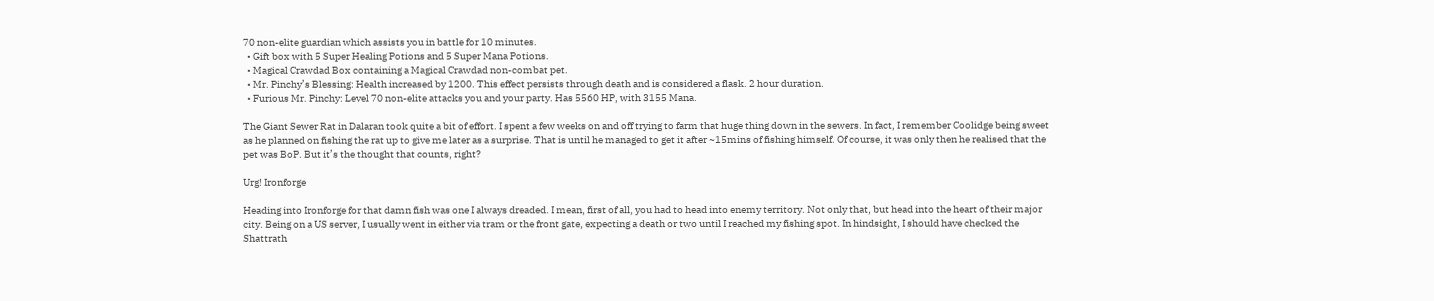70 non-elite guardian which assists you in battle for 10 minutes.
  • Gift box with 5 Super Healing Potions and 5 Super Mana Potions.
  • Magical Crawdad Box containing a Magical Crawdad non-combat pet.
  • Mr. Pinchy’s Blessing: Health increased by 1200. This effect persists through death and is considered a flask. 2 hour duration.
  • Furious Mr. Pinchy: Level 70 non-elite attacks you and your party. Has 5560 HP, with 3155 Mana.

The Giant Sewer Rat in Dalaran took quite a bit of effort. I spent a few weeks on and off trying to farm that huge thing down in the sewers. In fact, I remember Coolidge being sweet as he planned on fishing the rat up to give me later as a surprise. That is until he managed to get it after ~15mins of fishing himself. Of course, it was only then he realised that the pet was BoP. But it’s the thought that counts, right?

Urg! Ironforge

Heading into Ironforge for that damn fish was one I always dreaded. I mean, first of all, you had to head into enemy territory. Not only that, but head into the heart of their major city. Being on a US server, I usually went in either via tram or the front gate, expecting a death or two until I reached my fishing spot. In hindsight, I should have checked the Shattrath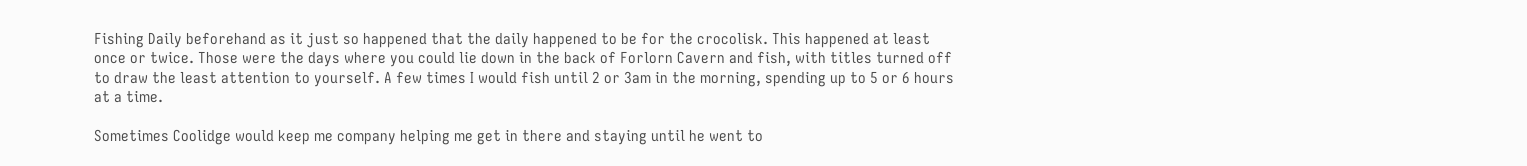Fishing Daily beforehand as it just so happened that the daily happened to be for the crocolisk. This happened at least once or twice. Those were the days where you could lie down in the back of Forlorn Cavern and fish, with titles turned off to draw the least attention to yourself. A few times I would fish until 2 or 3am in the morning, spending up to 5 or 6 hours at a time.

Sometimes Coolidge would keep me company helping me get in there and staying until he went to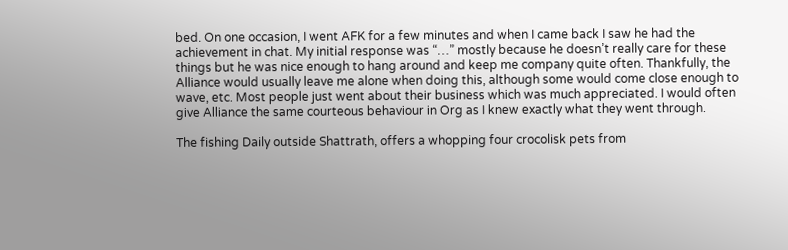bed. On one occasion, I went AFK for a few minutes and when I came back I saw he had the achievement in chat. My initial response was “…” mostly because he doesn’t really care for these things but he was nice enough to hang around and keep me company quite often. Thankfully, the Alliance would usually leave me alone when doing this, although some would come close enough to wave, etc. Most people just went about their business which was much appreciated. I would often give Alliance the same courteous behaviour in Org as I knew exactly what they went through.

The fishing Daily outside Shattrath, offers a whopping four crocolisk pets from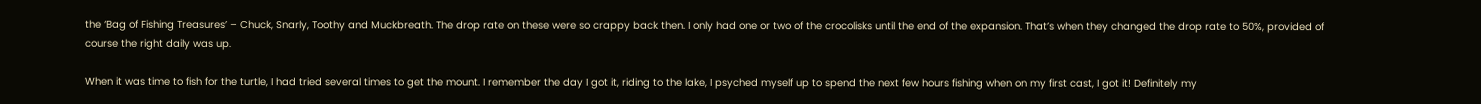the ‘Bag of Fishing Treasures’ – Chuck, Snarly, Toothy and Muckbreath. The drop rate on these were so crappy back then. I only had one or two of the crocolisks until the end of the expansion. That’s when they changed the drop rate to 50%, provided of course the right daily was up.

When it was time to fish for the turtle, I had tried several times to get the mount. I remember the day I got it, riding to the lake, I psyched myself up to spend the next few hours fishing when on my first cast, I got it! Definitely my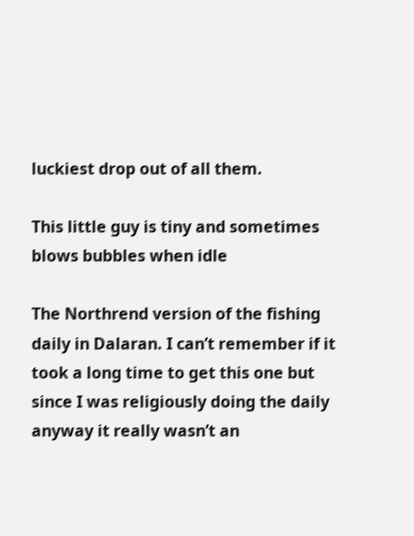luckiest drop out of all them.

This little guy is tiny and sometimes blows bubbles when idle

The Northrend version of the fishing daily in Dalaran. I can’t remember if it took a long time to get this one but since I was religiously doing the daily anyway it really wasn’t an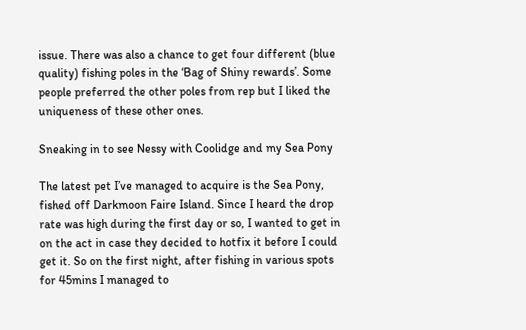issue. There was also a chance to get four different (blue quality) fishing poles in the ‘Bag of Shiny rewards’. Some people preferred the other poles from rep but I liked the uniqueness of these other ones.

Sneaking in to see Nessy with Coolidge and my Sea Pony

The latest pet I’ve managed to acquire is the Sea Pony, fished off Darkmoon Faire Island. Since I heard the drop rate was high during the first day or so, I wanted to get in on the act in case they decided to hotfix it before I could get it. So on the first night, after fishing in various spots for 45mins I managed to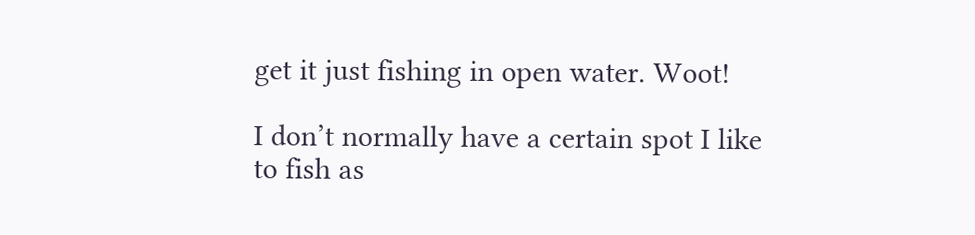get it just fishing in open water. Woot!

I don’t normally have a certain spot I like to fish as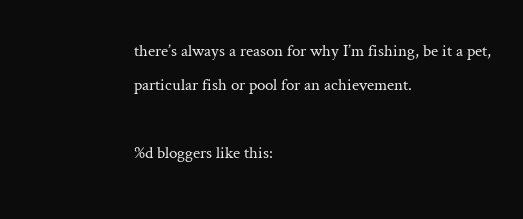there’s always a reason for why I’m fishing, be it a pet, particular fish or pool for an achievement.

%d bloggers like this: